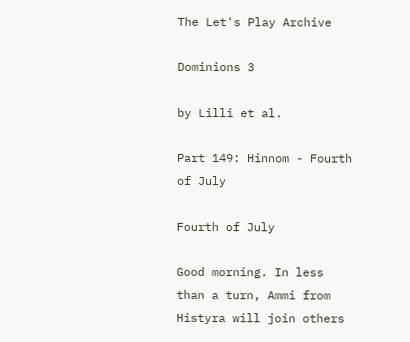The Let's Play Archive

Dominions 3

by Lilli et al.

Part 149: Hinnom - Fourth of July

Fourth of July

Good morning. In less than a turn, Ammi from Histyra will join others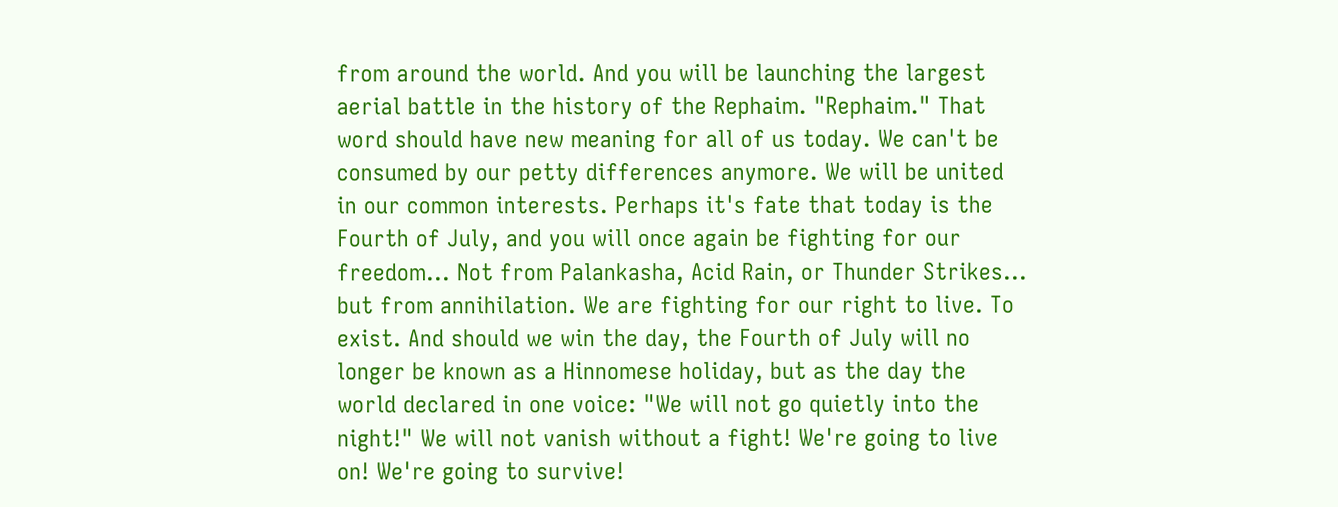from around the world. And you will be launching the largest aerial battle in the history of the Rephaim. "Rephaim." That word should have new meaning for all of us today. We can't be consumed by our petty differences anymore. We will be united in our common interests. Perhaps it's fate that today is the Fourth of July, and you will once again be fighting for our freedom... Not from Palankasha, Acid Rain, or Thunder Strikes... but from annihilation. We are fighting for our right to live. To exist. And should we win the day, the Fourth of July will no longer be known as a Hinnomese holiday, but as the day the world declared in one voice: "We will not go quietly into the night!" We will not vanish without a fight! We're going to live on! We're going to survive!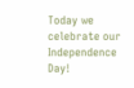Today we celebrate our Independence Day!